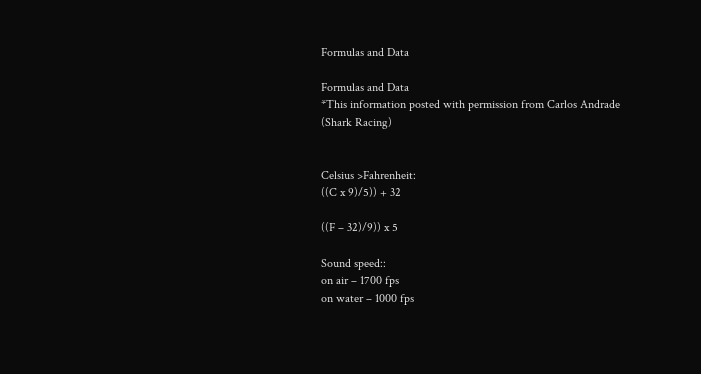Formulas and Data

Formulas and Data
*This information posted with permission from Carlos Andrade (Shark Racing)


Celsius >Fahrenheit:
((C x 9)/5)) + 32

((F – 32)/9)) x 5

Sound speed::
on air – 1700 fps
on water – 1000 fps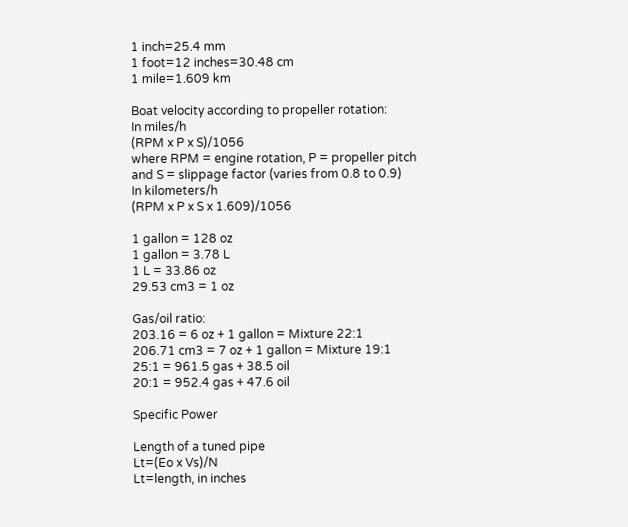1 inch=25.4 mm
1 foot=12 inches=30.48 cm
1 mile=1.609 km

Boat velocity according to propeller rotation:
In miles/h
(RPM x P x S)/1056
where RPM = engine rotation, P = propeller pitch and S = slippage factor (varies from 0.8 to 0.9)
In kilometers/h
(RPM x P x S x 1.609)/1056

1 gallon = 128 oz
1 gallon = 3.78 L
1 L = 33.86 oz
29.53 cm3 = 1 oz

Gas/oil ratio:
203.16 = 6 oz + 1 gallon = Mixture 22:1
206.71 cm3 = 7 oz + 1 gallon = Mixture 19:1
25:1 = 961.5 gas + 38.5 oil
20:1 = 952.4 gas + 47.6 oil

Specific Power

Length of a tuned pipe
Lt=(Eo x Vs)/N
Lt=length, in inches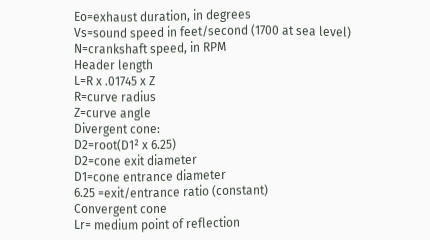Eo=exhaust duration, in degrees
Vs=sound speed in feet/second (1700 at sea level)
N=crankshaft speed, in RPM
Header length
L=R x .01745 x Z
R=curve radius
Z=curve angle
Divergent cone:
D2=root(D1² x 6.25)
D2=cone exit diameter
D1=cone entrance diameter
6.25 =exit/entrance ratio (constant)
Convergent cone
Lr= medium point of reflection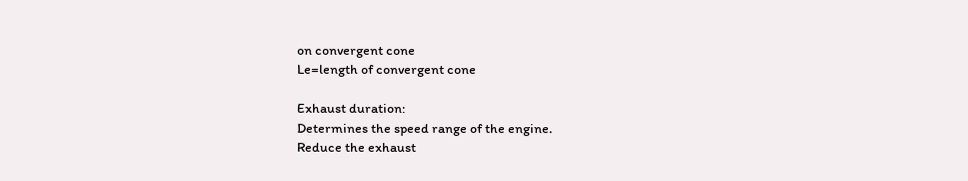on convergent cone
Le=length of convergent cone

Exhaust duration:
Determines the speed range of the engine.
Reduce the exhaust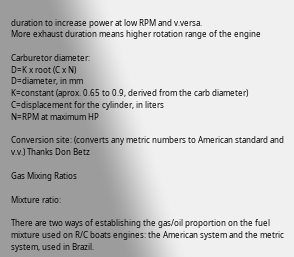duration to increase power at low RPM and v.versa.
More exhaust duration means higher rotation range of the engine

Carburetor diameter:
D=K x root (C x N)
D=diameter, in mm
K=constant (aprox. 0.65 to 0.9, derived from the carb diameter)
C=displacement for the cylinder, in liters
N=RPM at maximum HP

Conversion site: (converts any metric numbers to American standard and v.v.) Thanks Don Betz

Gas Mixing Ratios

Mixture ratio:

There are two ways of establishing the gas/oil proportion on the fuel mixture used on R/C boats engines: the American system and the metric system, used in Brazil.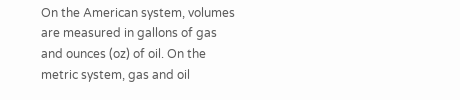On the American system, volumes are measured in gallons of gas and ounces (oz) of oil. On the metric system, gas and oil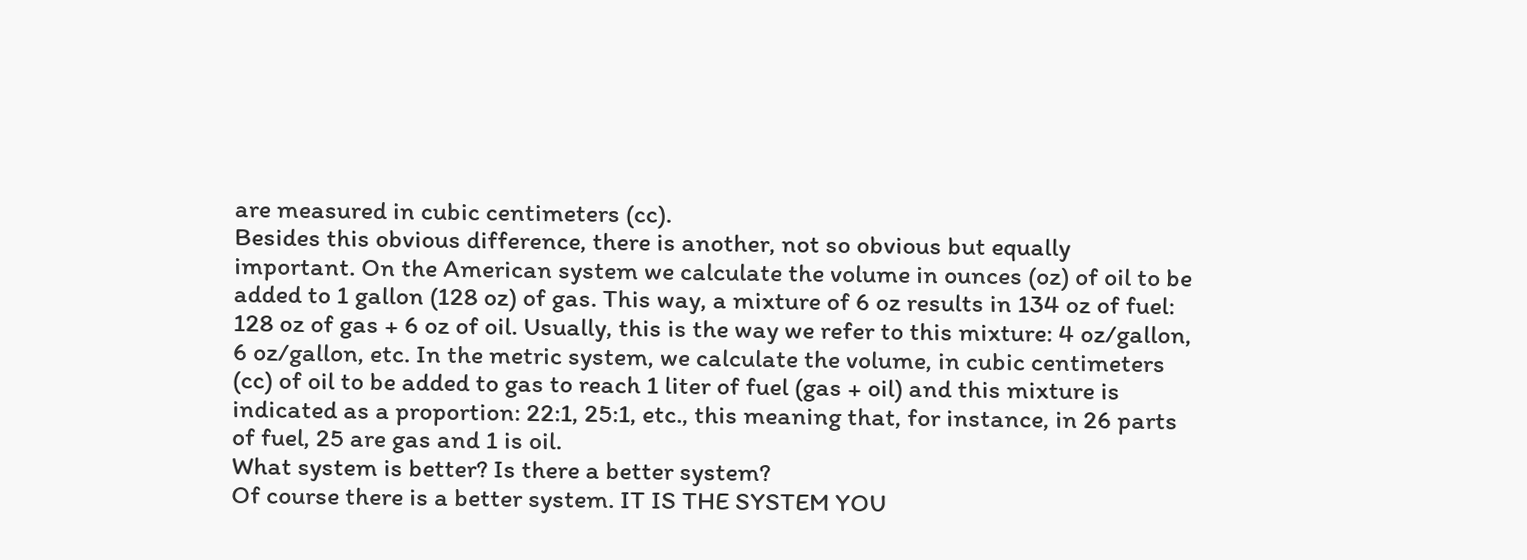are measured in cubic centimeters (cc).
Besides this obvious difference, there is another, not so obvious but equally important. On the American system we calculate the volume in ounces (oz) of oil to be added to 1 gallon (128 oz) of gas. This way, a mixture of 6 oz results in 134 oz of fuel: 128 oz of gas + 6 oz of oil. Usually, this is the way we refer to this mixture: 4 oz/gallon, 6 oz/gallon, etc. In the metric system, we calculate the volume, in cubic centimeters (cc) of oil to be added to gas to reach 1 liter of fuel (gas + oil) and this mixture is indicated as a proportion: 22:1, 25:1, etc., this meaning that, for instance, in 26 parts of fuel, 25 are gas and 1 is oil.
What system is better? Is there a better system?
Of course there is a better system. IT IS THE SYSTEM YOU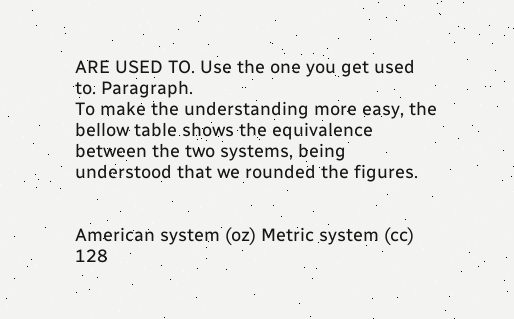ARE USED TO. Use the one you get used to. Paragraph.
To make the understanding more easy, the bellow table shows the equivalence between the two systems, being understood that we rounded the figures.


American system (oz) Metric system (cc)
128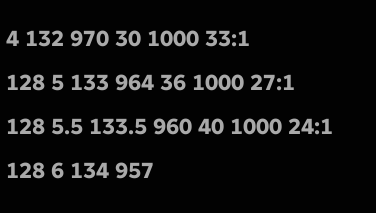4 132 970 30 1000 33:1
128 5 133 964 36 1000 27:1
128 5.5 133.5 960 40 1000 24:1
128 6 134 957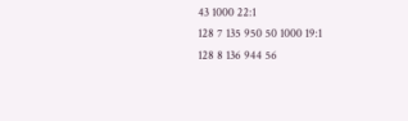43 1000 22:1
128 7 135 950 50 1000 19:1
128 8 136 944 56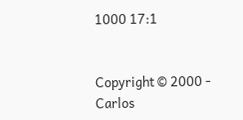1000 17:1


Copyright © 2000 - Carlos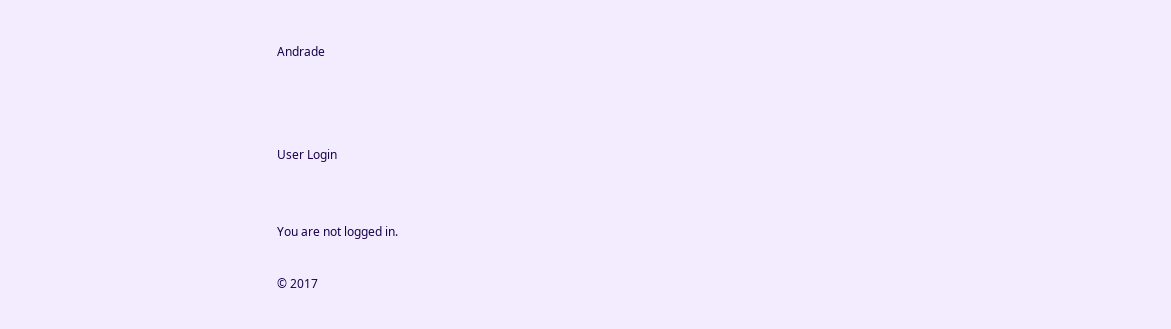Andrade



User Login


You are not logged in.

© 2017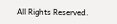All Rights Reserved.